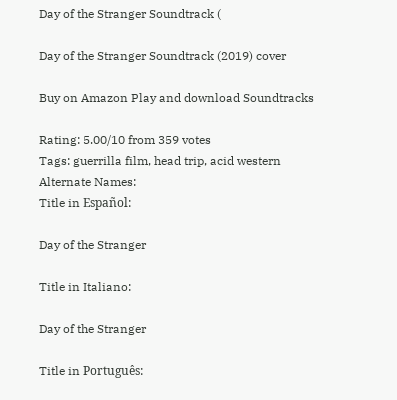Day of the Stranger Soundtrack (

Day of the Stranger Soundtrack (2019) cover

Buy on Amazon Play and download Soundtracks

Rating: 5.00/10 from 359 votes
Tags: guerrilla film, head trip, acid western
Alternate Names:
Title in Español:

Day of the Stranger

Title in Italiano:

Day of the Stranger

Title in Português: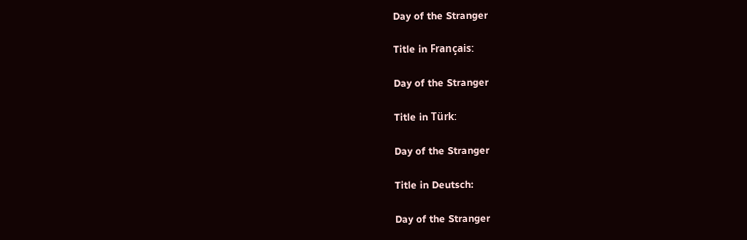Day of the Stranger

Title in Français:

Day of the Stranger

Title in Türk:

Day of the Stranger

Title in Deutsch:

Day of the Stranger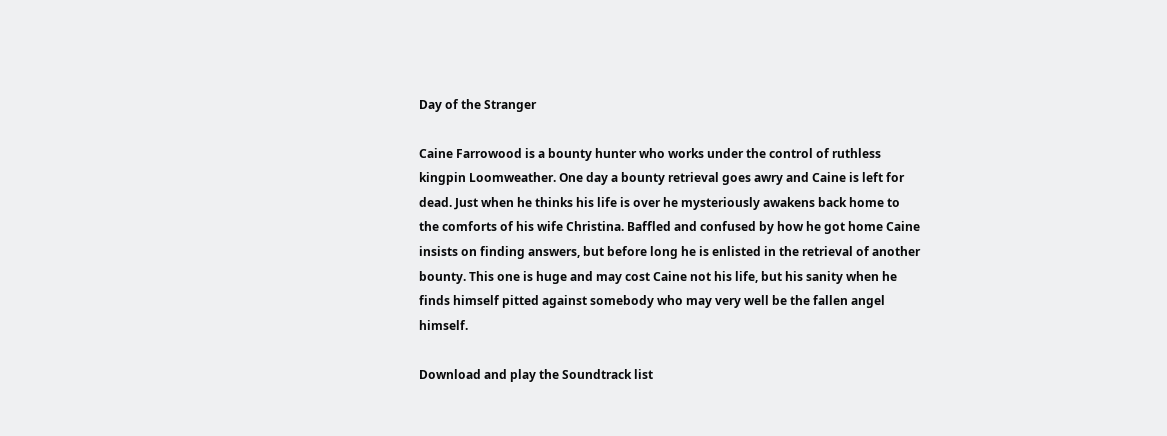Day of the Stranger

Caine Farrowood is a bounty hunter who works under the control of ruthless kingpin Loomweather. One day a bounty retrieval goes awry and Caine is left for dead. Just when he thinks his life is over he mysteriously awakens back home to the comforts of his wife Christina. Baffled and confused by how he got home Caine insists on finding answers, but before long he is enlisted in the retrieval of another bounty. This one is huge and may cost Caine not his life, but his sanity when he finds himself pitted against somebody who may very well be the fallen angel himself.

Download and play the Soundtrack list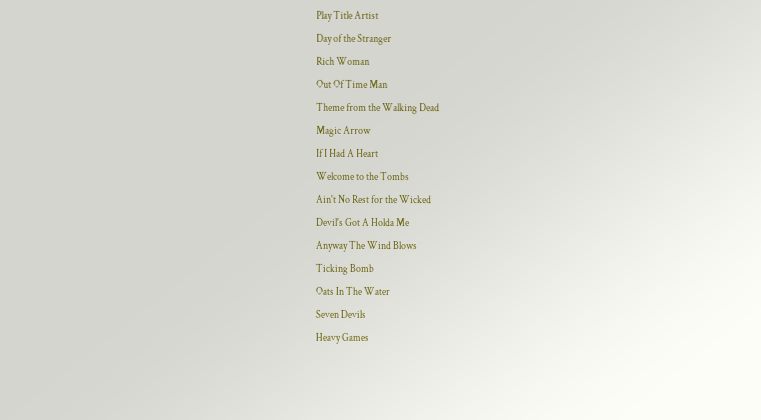Play Title Artist
Day of the Stranger
Rich Woman
Out Of Time Man
Theme from the Walking Dead
Magic Arrow
If I Had A Heart
Welcome to the Tombs
Ain't No Rest for the Wicked
Devil's Got A Holda Me
Anyway The Wind Blows
Ticking Bomb
Oats In The Water
Seven Devils
Heavy Games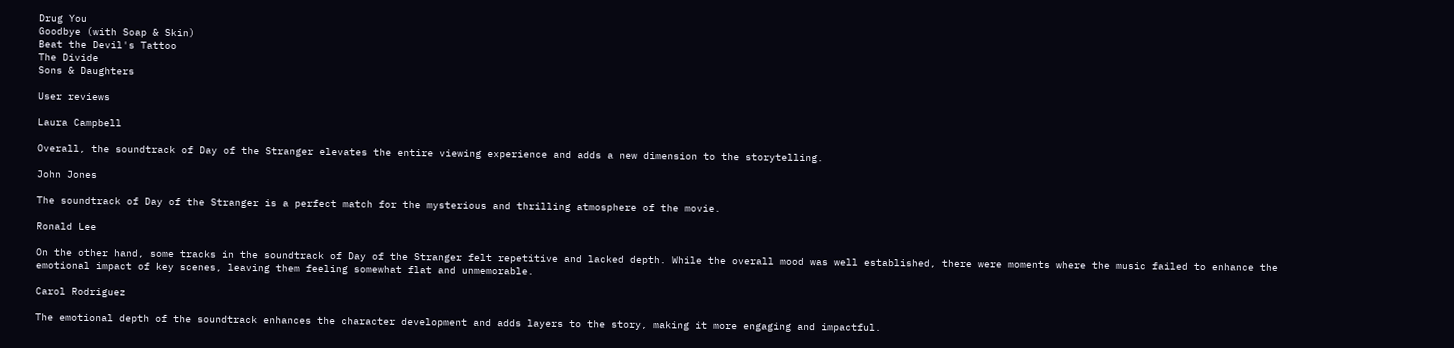Drug You
Goodbye (with Soap & Skin)
Beat the Devil's Tattoo
The Divide
Sons & Daughters

User reviews

Laura Campbell

Overall, the soundtrack of Day of the Stranger elevates the entire viewing experience and adds a new dimension to the storytelling.

John Jones

The soundtrack of Day of the Stranger is a perfect match for the mysterious and thrilling atmosphere of the movie.

Ronald Lee

On the other hand, some tracks in the soundtrack of Day of the Stranger felt repetitive and lacked depth. While the overall mood was well established, there were moments where the music failed to enhance the emotional impact of key scenes, leaving them feeling somewhat flat and unmemorable.

Carol Rodriguez

The emotional depth of the soundtrack enhances the character development and adds layers to the story, making it more engaging and impactful.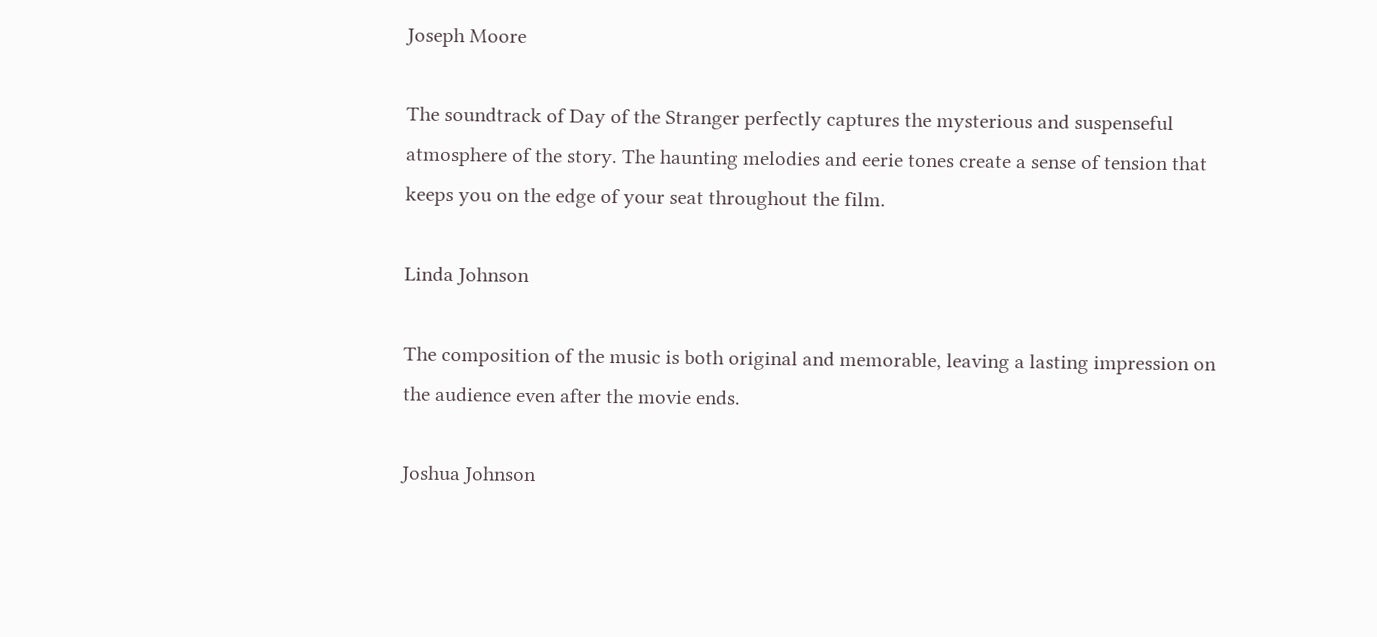Joseph Moore

The soundtrack of Day of the Stranger perfectly captures the mysterious and suspenseful atmosphere of the story. The haunting melodies and eerie tones create a sense of tension that keeps you on the edge of your seat throughout the film.

Linda Johnson

The composition of the music is both original and memorable, leaving a lasting impression on the audience even after the movie ends.

Joshua Johnson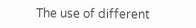The use of different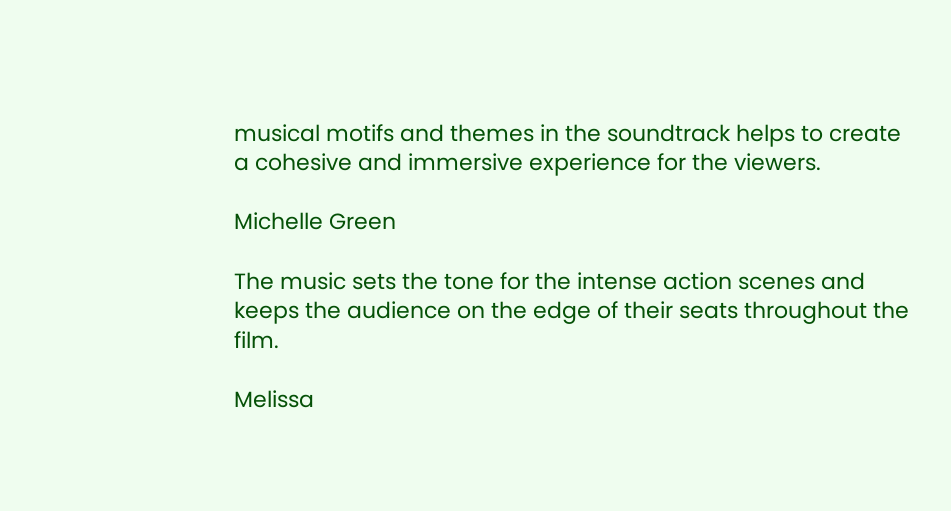musical motifs and themes in the soundtrack helps to create a cohesive and immersive experience for the viewers.

Michelle Green

The music sets the tone for the intense action scenes and keeps the audience on the edge of their seats throughout the film.

Melissa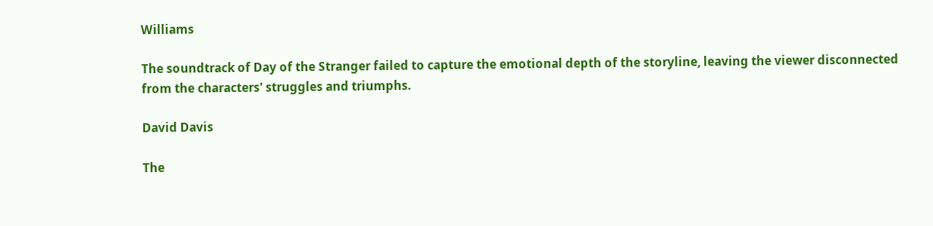Williams

The soundtrack of Day of the Stranger failed to capture the emotional depth of the storyline, leaving the viewer disconnected from the characters' struggles and triumphs.

David Davis

The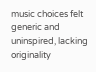music choices felt generic and uninspired, lacking originality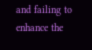and failing to enhance the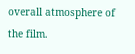overall atmosphere of the film.